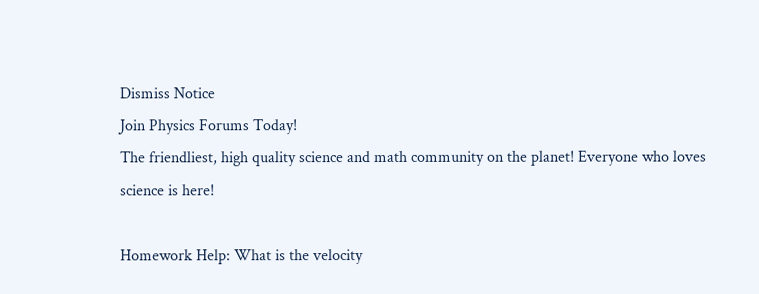Dismiss Notice
Join Physics Forums Today!
The friendliest, high quality science and math community on the planet! Everyone who loves science is here!

Homework Help: What is the velocity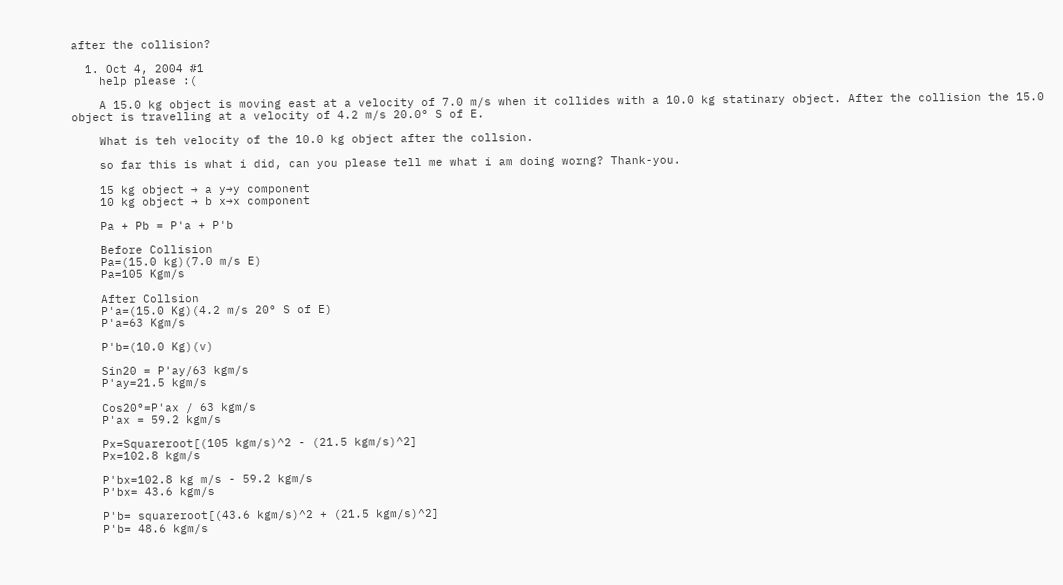after the collision?

  1. Oct 4, 2004 #1
    help please :(

    A 15.0 kg object is moving east at a velocity of 7.0 m/s when it collides with a 10.0 kg statinary object. After the collision the 15.0 object is travelling at a velocity of 4.2 m/s 20.0° S of E.

    What is teh velocity of the 10.0 kg object after the collsion.

    so far this is what i did, can you please tell me what i am doing worng? Thank-you.

    15 kg object → a y→y component
    10 kg object → b x→x component

    Pa + Pb = P'a + P'b

    Before Collision
    Pa=(15.0 kg)(7.0 m/s E)
    Pa=105 Kgm/s

    After Collsion
    P'a=(15.0 Kg)(4.2 m/s 20° S of E)
    P'a=63 Kgm/s

    P'b=(10.0 Kg)(v)

    Sin20 = P'ay/63 kgm/s
    P'ay=21.5 kgm/s

    Cos20°=P'ax / 63 kgm/s
    P'ax = 59.2 kgm/s

    Px=Squareroot[(105 kgm/s)^2 - (21.5 kgm/s)^2]
    Px=102.8 kgm/s

    P'bx=102.8 kg m/s - 59.2 kgm/s
    P'bx= 43.6 kgm/s

    P'b= squareroot[(43.6 kgm/s)^2 + (21.5 kgm/s)^2]
    P'b= 48.6 kgm/s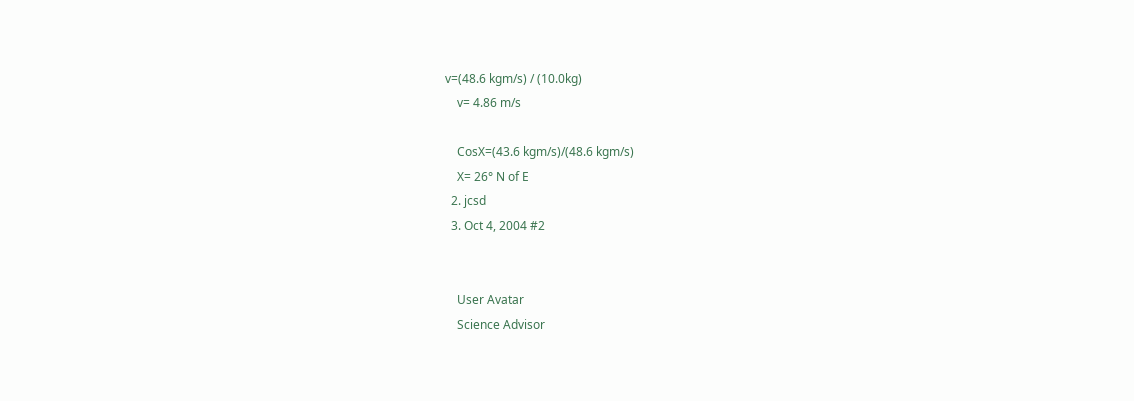v=(48.6 kgm/s) / (10.0kg)
    v= 4.86 m/s

    CosX=(43.6 kgm/s)/(48.6 kgm/s)
    X= 26° N of E
  2. jcsd
  3. Oct 4, 2004 #2


    User Avatar
    Science Advisor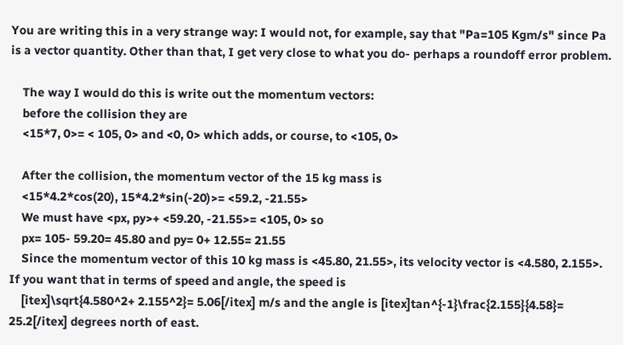You are writing this in a very strange way: I would not, for example, say that "Pa=105 Kgm/s" since Pa is a vector quantity. Other than that, I get very close to what you do- perhaps a roundoff error problem.

    The way I would do this is write out the momentum vectors:
    before the collision they are
    <15*7, 0>= < 105, 0> and <0, 0> which adds, or course, to <105, 0>

    After the collision, the momentum vector of the 15 kg mass is
    <15*4.2*cos(20), 15*4.2*sin(-20)>= <59.2, -21.55>
    We must have <px, py>+ <59.20, -21.55>= <105, 0> so
    px= 105- 59.20= 45.80 and py= 0+ 12.55= 21.55
    Since the momentum vector of this 10 kg mass is <45.80, 21.55>, its velocity vector is <4.580, 2.155>. If you want that in terms of speed and angle, the speed is
    [itex]\sqrt{4.580^2+ 2.155^2}= 5.06[/itex] m/s and the angle is [itex]tan^{-1}\frac{2.155}{4.58}= 25.2[/itex] degrees north of east.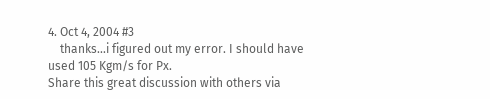4. Oct 4, 2004 #3
    thanks...i figured out my error. I should have used 105 Kgm/s for Px.
Share this great discussion with others via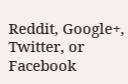Reddit, Google+, Twitter, or Facebook